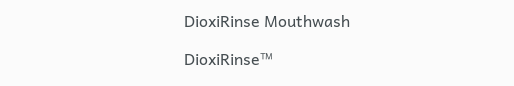DioxiRinse Mouthwash

DioxiRinse™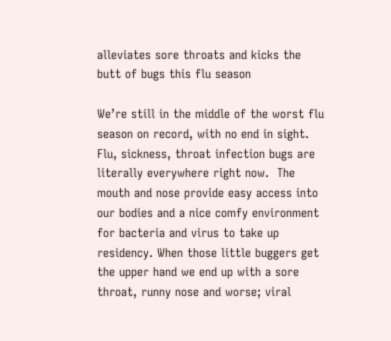alleviates sore throats and kicks the butt of bugs this flu season

We’re still in the middle of the worst flu season on record, with no end in sight.  Flu, sickness, throat infection bugs are literally everywhere right now.  The mouth and nose provide easy access into our bodies and a nice comfy environment for bacteria and virus to take up residency. When those little buggers get the upper hand we end up with a sore throat, runny nose and worse; viral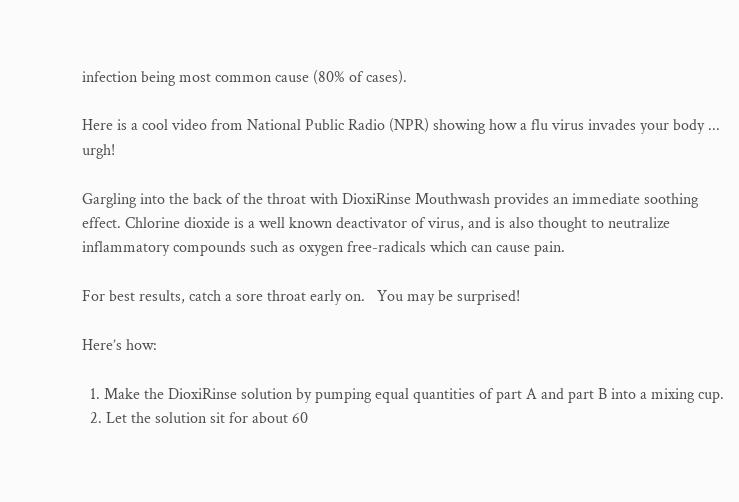infection being most common cause (80% of cases).

Here is a cool video from National Public Radio (NPR) showing how a flu virus invades your body ... urgh!

Gargling into the back of the throat with DioxiRinse Mouthwash provides an immediate soothing effect. Chlorine dioxide is a well known deactivator of virus, and is also thought to neutralize inflammatory compounds such as oxygen free-radicals which can cause pain.

For best results, catch a sore throat early on.   You may be surprised!

Here’s how:

  1. Make the DioxiRinse solution by pumping equal quantities of part A and part B into a mixing cup.
  2. Let the solution sit for about 60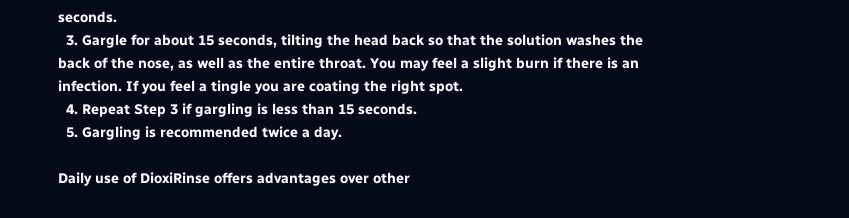seconds.
  3. Gargle for about 15 seconds, tilting the head back so that the solution washes the back of the nose, as well as the entire throat. You may feel a slight burn if there is an infection. If you feel a tingle you are coating the right spot.
  4. Repeat Step 3 if gargling is less than 15 seconds.
  5. Gargling is recommended twice a day.

Daily use of DioxiRinse offers advantages over other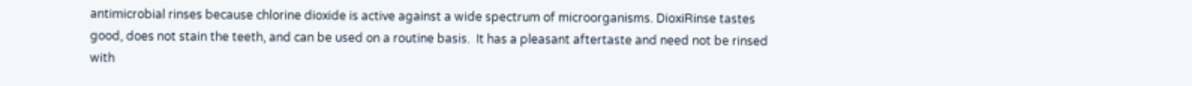antimicrobial rinses because chlorine dioxide is active against a wide spectrum of microorganisms. DioxiRinse tastes good, does not stain the teeth, and can be used on a routine basis.  It has a pleasant aftertaste and need not be rinsed with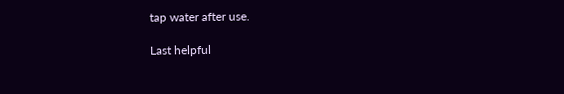tap water after use.

Last helpful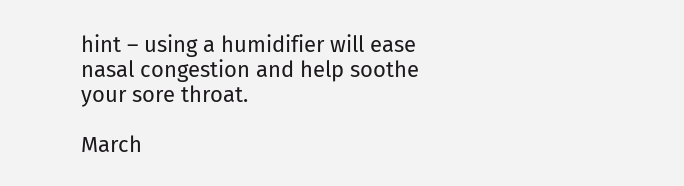hint – using a humidifier will ease nasal congestion and help soothe your sore throat.

March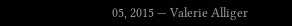05, 2015 — Valerie Alliger